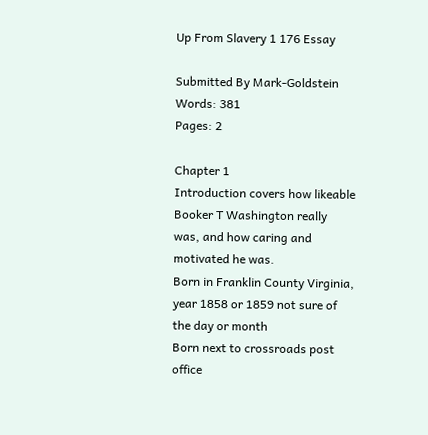Up From Slavery 1 176 Essay

Submitted By Mark-Goldstein
Words: 381
Pages: 2

Chapter 1
Introduction covers how likeable Booker T Washington really was, and how caring and motivated he was.
Born in Franklin County Virginia, year 1858 or 1859 not sure of the day or month
Born next to crossroads post office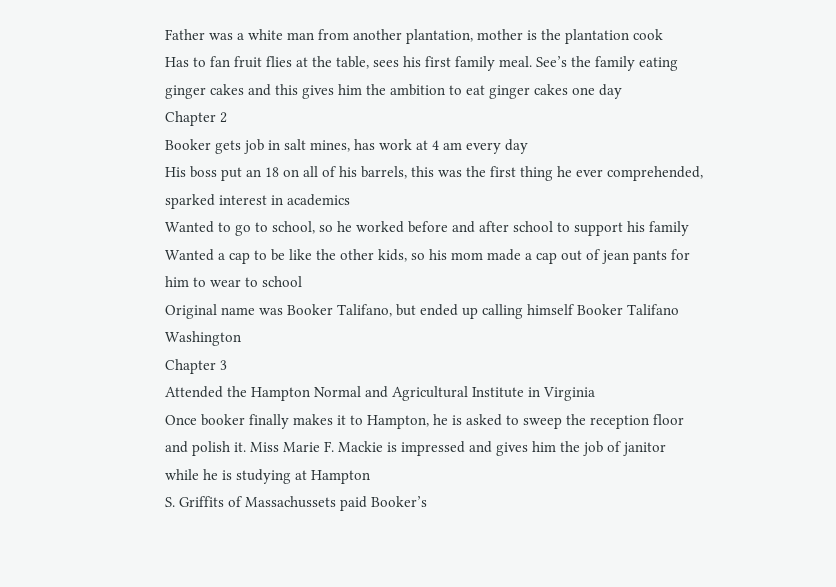Father was a white man from another plantation, mother is the plantation cook
Has to fan fruit flies at the table, sees his first family meal. See’s the family eating ginger cakes and this gives him the ambition to eat ginger cakes one day
Chapter 2
Booker gets job in salt mines, has work at 4 am every day
His boss put an 18 on all of his barrels, this was the first thing he ever comprehended, sparked interest in academics
Wanted to go to school, so he worked before and after school to support his family
Wanted a cap to be like the other kids, so his mom made a cap out of jean pants for him to wear to school
Original name was Booker Talifano, but ended up calling himself Booker Talifano Washington
Chapter 3
Attended the Hampton Normal and Agricultural Institute in Virginia
Once booker finally makes it to Hampton, he is asked to sweep the reception floor and polish it. Miss Marie F. Mackie is impressed and gives him the job of janitor while he is studying at Hampton
S. Griffits of Massachussets paid Booker’s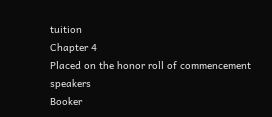tuition
Chapter 4
Placed on the honor roll of commencement speakers
Booker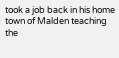took a job back in his home town of Malden teaching the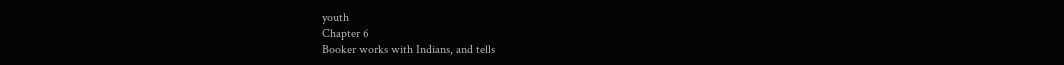youth
Chapter 6
Booker works with Indians, and tells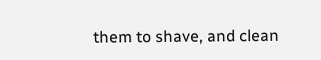them to shave, and clean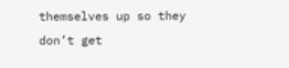themselves up so they don’t get